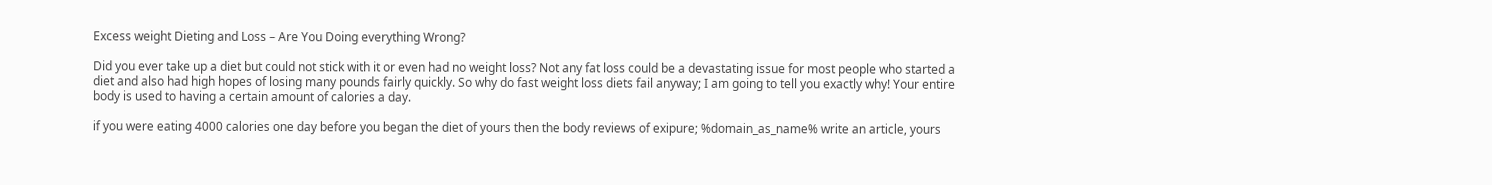Excess weight Dieting and Loss – Are You Doing everything Wrong?

Did you ever take up a diet but could not stick with it or even had no weight loss? Not any fat loss could be a devastating issue for most people who started a diet and also had high hopes of losing many pounds fairly quickly. So why do fast weight loss diets fail anyway; I am going to tell you exactly why! Your entire body is used to having a certain amount of calories a day.

if you were eating 4000 calories one day before you began the diet of yours then the body reviews of exipure; %domain_as_name% write an article, yours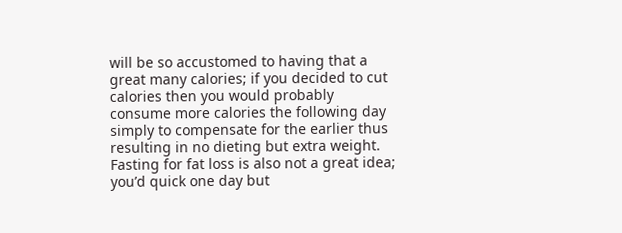will be so accustomed to having that a great many calories; if you decided to cut calories then you would probably consume more calories the following day simply to compensate for the earlier thus resulting in no dieting but extra weight. Fasting for fat loss is also not a great idea; you’d quick one day but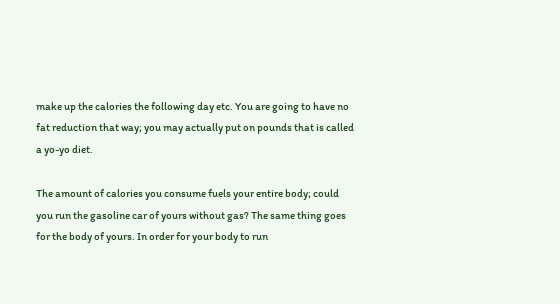make up the calories the following day etc. You are going to have no fat reduction that way; you may actually put on pounds that is called a yo-yo diet.

The amount of calories you consume fuels your entire body; could you run the gasoline car of yours without gas? The same thing goes for the body of yours. In order for your body to run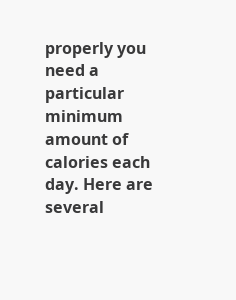properly you need a particular minimum amount of calories each day. Here are several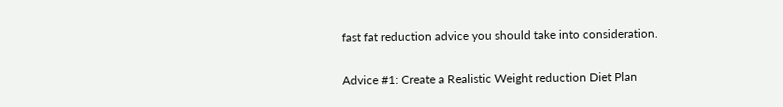fast fat reduction advice you should take into consideration.

Advice #1: Create a Realistic Weight reduction Diet Plan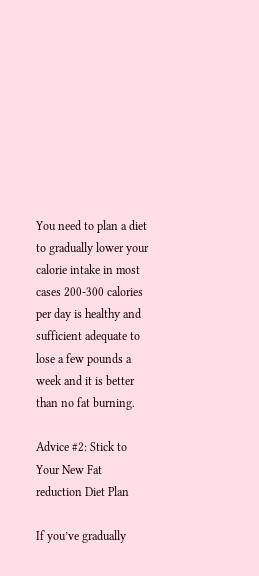You need to plan a diet to gradually lower your calorie intake in most cases 200-300 calories per day is healthy and sufficient adequate to lose a few pounds a week and it is better than no fat burning.

Advice #2: Stick to Your New Fat reduction Diet Plan

If you’ve gradually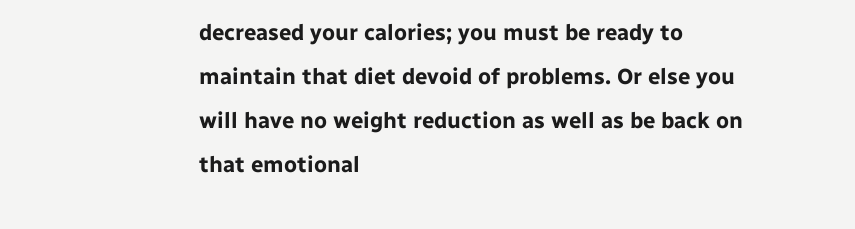decreased your calories; you must be ready to maintain that diet devoid of problems. Or else you will have no weight reduction as well as be back on that emotional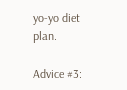yo-yo diet plan.

Advice #3: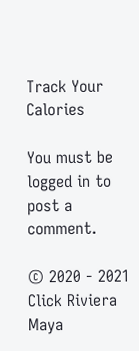Track Your Calories

You must be logged in to post a comment.

© 2020 - 2021 Click Riviera Maya